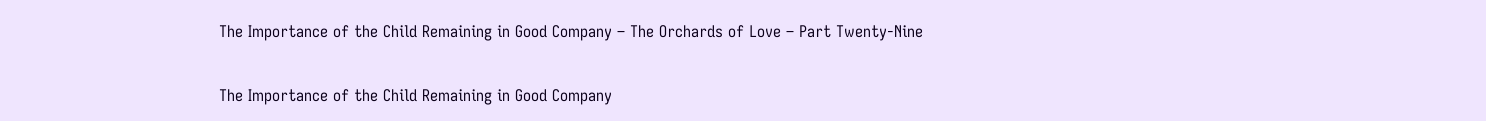The Importance of the Child Remaining in Good Company – The Orchards of Love – Part Twenty-Nine

The Importance of the Child Remaining in Good Company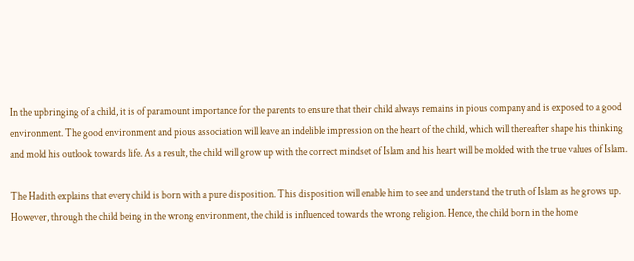In the upbringing of a child, it is of paramount importance for the parents to ensure that their child always remains in pious company and is exposed to a good environment. The good environment and pious association will leave an indelible impression on the heart of the child, which will thereafter shape his thinking and mold his outlook towards life. As a result, the child will grow up with the correct mindset of Islam and his heart will be molded with the true values of Islam.

The Hadith explains that every child is born with a pure disposition. This disposition will enable him to see and understand the truth of Islam as he grows up. However, through the child being in the wrong environment, the child is influenced towards the wrong religion. Hence, the child born in the home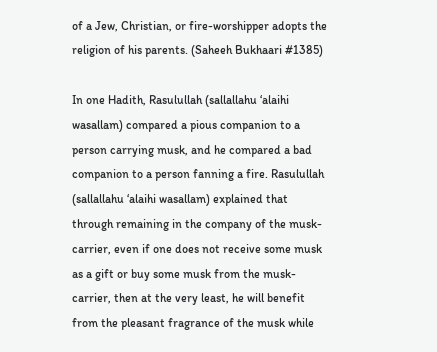of a Jew, Christian, or fire-worshipper adopts the religion of his parents. (Saheeh Bukhaari #1385)

In one Hadith, Rasulullah (sallallahu ‘alaihi wasallam) compared a pious companion to a person carrying musk, and he compared a bad companion to a person fanning a fire. Rasulullah (sallallahu ‘alaihi wasallam) explained that through remaining in the company of the musk-carrier, even if one does not receive some musk as a gift or buy some musk from the musk-carrier, then at the very least, he will benefit from the pleasant fragrance of the musk while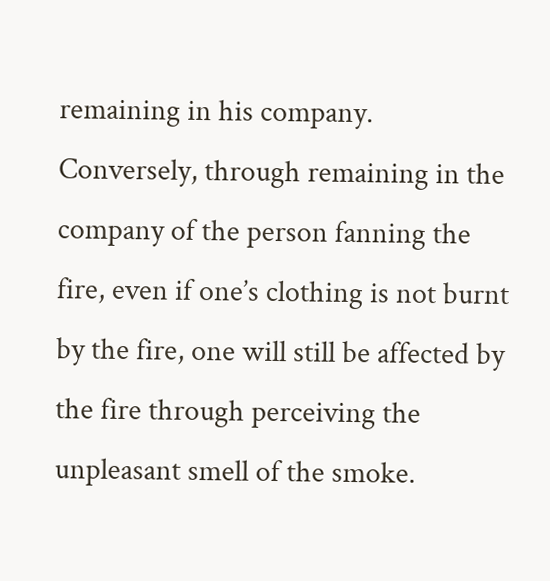remaining in his company. Conversely, through remaining in the company of the person fanning the fire, even if one’s clothing is not burnt by the fire, one will still be affected by the fire through perceiving the unpleasant smell of the smoke.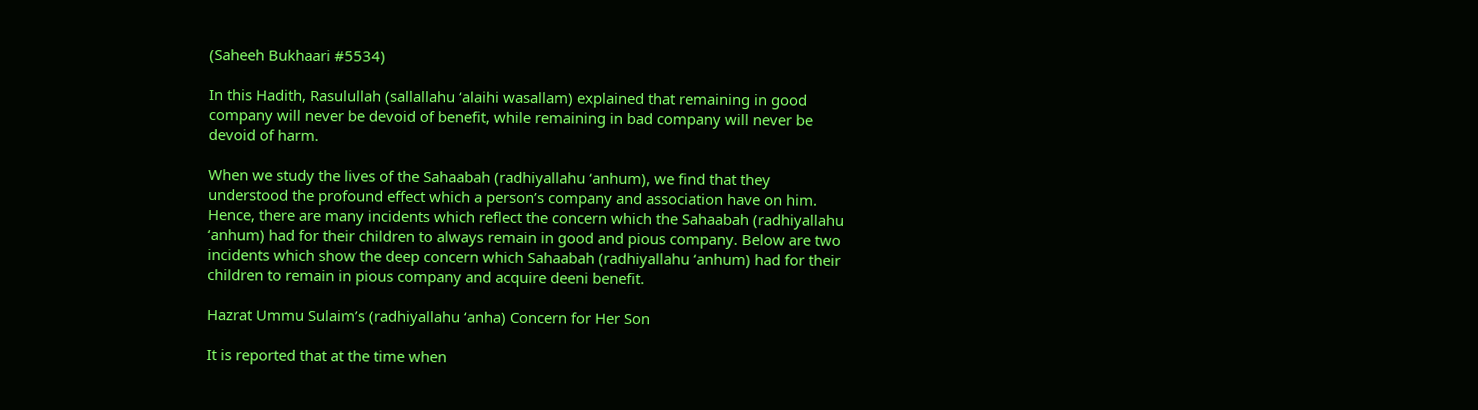(Saheeh Bukhaari #5534)

In this Hadith, Rasulullah (sallallahu ‘alaihi wasallam) explained that remaining in good company will never be devoid of benefit, while remaining in bad company will never be devoid of harm.

When we study the lives of the Sahaabah (radhiyallahu ‘anhum), we find that they understood the profound effect which a person’s company and association have on him. Hence, there are many incidents which reflect the concern which the Sahaabah (radhiyallahu ‘anhum) had for their children to always remain in good and pious company. Below are two incidents which show the deep concern which Sahaabah (radhiyallahu ‘anhum) had for their children to remain in pious company and acquire deeni benefit.

Hazrat Ummu Sulaim’s (radhiyallahu ‘anha) Concern for Her Son

It is reported that at the time when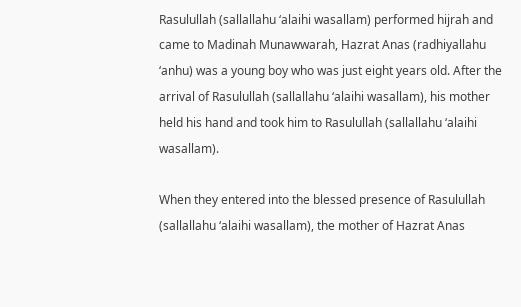Rasulullah (sallallahu ‘alaihi wasallam) performed hijrah and came to Madinah Munawwarah, Hazrat Anas (radhiyallahu ‘anhu) was a young boy who was just eight years old. After the arrival of Rasulullah (sallallahu ‘alaihi wasallam), his mother held his hand and took him to Rasulullah (sallallahu ‘alaihi wasallam).

When they entered into the blessed presence of Rasulullah (sallallahu ‘alaihi wasallam), the mother of Hazrat Anas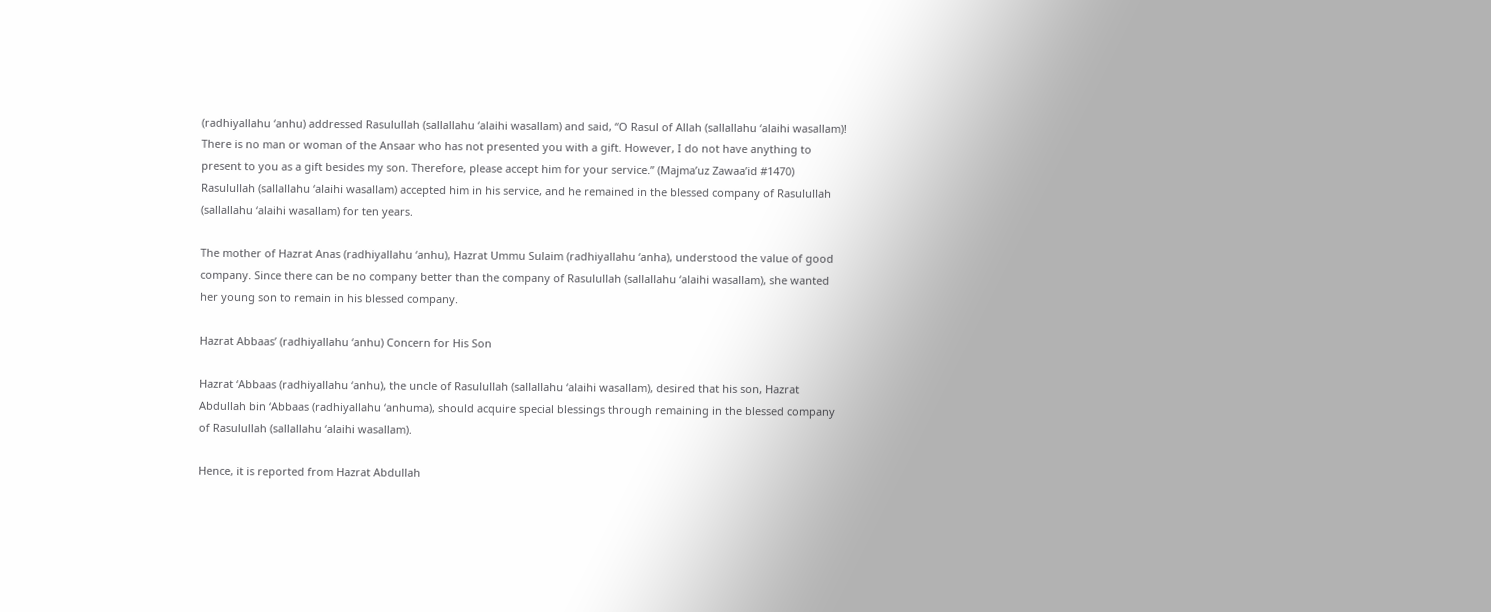(radhiyallahu ‘anhu) addressed Rasulullah (sallallahu ‘alaihi wasallam) and said, “O Rasul of Allah (sallallahu ‘alaihi wasallam)! There is no man or woman of the Ansaar who has not presented you with a gift. However, I do not have anything to present to you as a gift besides my son. Therefore, please accept him for your service.” (Majma’uz Zawaa’id #1470) Rasulullah (sallallahu ‘alaihi wasallam) accepted him in his service, and he remained in the blessed company of Rasulullah (sallallahu ‘alaihi wasallam) for ten years.

The mother of Hazrat Anas (radhiyallahu ‘anhu), Hazrat Ummu Sulaim (radhiyallahu ‘anha), understood the value of good company. Since there can be no company better than the company of Rasulullah (sallallahu ‘alaihi wasallam), she wanted her young son to remain in his blessed company.

Hazrat Abbaas’ (radhiyallahu ‘anhu) Concern for His Son

Hazrat ‘Abbaas (radhiyallahu ‘anhu), the uncle of Rasulullah (sallallahu ‘alaihi wasallam), desired that his son, Hazrat Abdullah bin ‘Abbaas (radhiyallahu ‘anhuma), should acquire special blessings through remaining in the blessed company of Rasulullah (sallallahu ‘alaihi wasallam).

Hence, it is reported from Hazrat Abdullah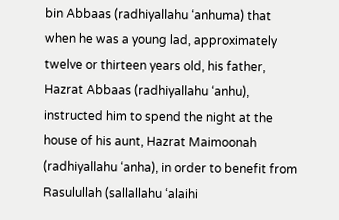bin Abbaas (radhiyallahu ‘anhuma) that when he was a young lad, approximately twelve or thirteen years old, his father, Hazrat Abbaas (radhiyallahu ‘anhu), instructed him to spend the night at the house of his aunt, Hazrat Maimoonah (radhiyallahu ‘anha), in order to benefit from Rasulullah (sallallahu ‘alaihi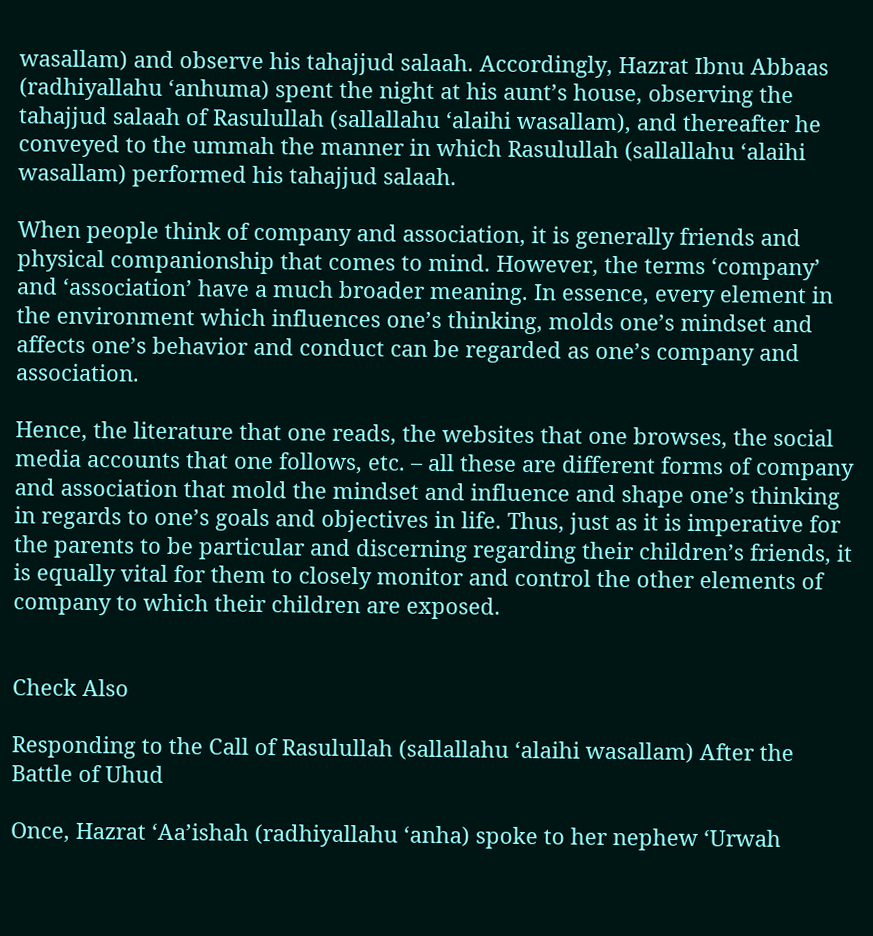wasallam) and observe his tahajjud salaah. Accordingly, Hazrat Ibnu Abbaas (radhiyallahu ‘anhuma) spent the night at his aunt’s house, observing the tahajjud salaah of Rasulullah (sallallahu ‘alaihi wasallam), and thereafter he conveyed to the ummah the manner in which Rasulullah (sallallahu ‘alaihi wasallam) performed his tahajjud salaah.

When people think of company and association, it is generally friends and physical companionship that comes to mind. However, the terms ‘company’ and ‘association’ have a much broader meaning. In essence, every element in the environment which influences one’s thinking, molds one’s mindset and affects one’s behavior and conduct can be regarded as one’s company and association.

Hence, the literature that one reads, the websites that one browses, the social media accounts that one follows, etc. – all these are different forms of company and association that mold the mindset and influence and shape one’s thinking in regards to one’s goals and objectives in life. Thus, just as it is imperative for the parents to be particular and discerning regarding their children’s friends, it is equally vital for them to closely monitor and control the other elements of company to which their children are exposed.


Check Also

Responding to the Call of Rasulullah (sallallahu ‘alaihi wasallam) After the Battle of Uhud

Once, Hazrat ‘Aa’ishah (radhiyallahu ‘anha) spoke to her nephew ‘Urwah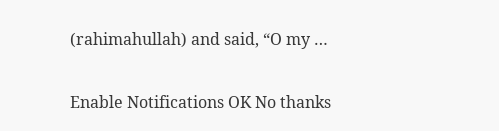(rahimahullah) and said, “O my …

Enable Notifications OK No thanks